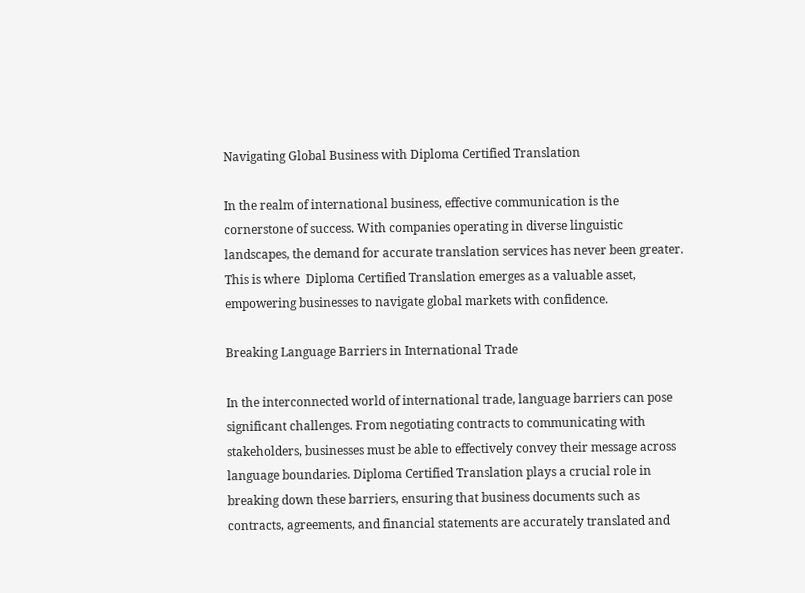Navigating Global Business with Diploma Certified Translation

In the realm of international business, effective communication is the cornerstone of success. With companies operating in diverse linguistic landscapes, the demand for accurate translation services has never been greater. This is where  Diploma Certified Translation emerges as a valuable asset, empowering businesses to navigate global markets with confidence.

Breaking Language Barriers in International Trade

In the interconnected world of international trade, language barriers can pose significant challenges. From negotiating contracts to communicating with stakeholders, businesses must be able to effectively convey their message across language boundaries. Diploma Certified Translation plays a crucial role in breaking down these barriers, ensuring that business documents such as contracts, agreements, and financial statements are accurately translated and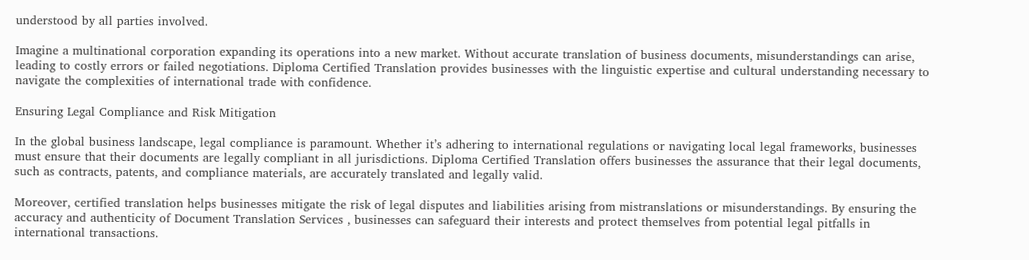understood by all parties involved.

Imagine a multinational corporation expanding its operations into a new market. Without accurate translation of business documents, misunderstandings can arise, leading to costly errors or failed negotiations. Diploma Certified Translation provides businesses with the linguistic expertise and cultural understanding necessary to navigate the complexities of international trade with confidence.

Ensuring Legal Compliance and Risk Mitigation

In the global business landscape, legal compliance is paramount. Whether it’s adhering to international regulations or navigating local legal frameworks, businesses must ensure that their documents are legally compliant in all jurisdictions. Diploma Certified Translation offers businesses the assurance that their legal documents, such as contracts, patents, and compliance materials, are accurately translated and legally valid.

Moreover, certified translation helps businesses mitigate the risk of legal disputes and liabilities arising from mistranslations or misunderstandings. By ensuring the accuracy and authenticity of Document Translation Services , businesses can safeguard their interests and protect themselves from potential legal pitfalls in international transactions.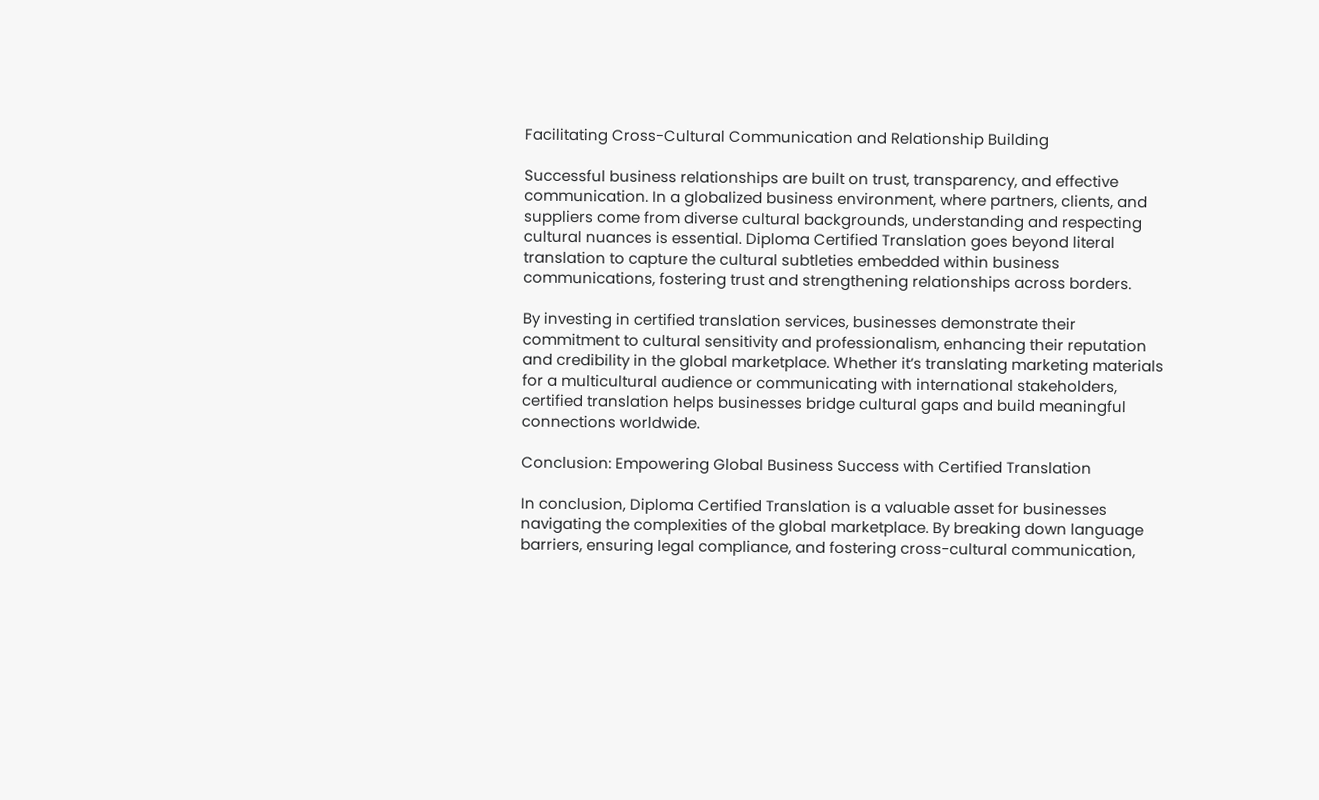Facilitating Cross-Cultural Communication and Relationship Building

Successful business relationships are built on trust, transparency, and effective communication. In a globalized business environment, where partners, clients, and suppliers come from diverse cultural backgrounds, understanding and respecting cultural nuances is essential. Diploma Certified Translation goes beyond literal translation to capture the cultural subtleties embedded within business communications, fostering trust and strengthening relationships across borders.

By investing in certified translation services, businesses demonstrate their commitment to cultural sensitivity and professionalism, enhancing their reputation and credibility in the global marketplace. Whether it’s translating marketing materials for a multicultural audience or communicating with international stakeholders, certified translation helps businesses bridge cultural gaps and build meaningful connections worldwide.

Conclusion: Empowering Global Business Success with Certified Translation

In conclusion, Diploma Certified Translation is a valuable asset for businesses navigating the complexities of the global marketplace. By breaking down language barriers, ensuring legal compliance, and fostering cross-cultural communication,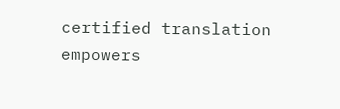certified translation empowers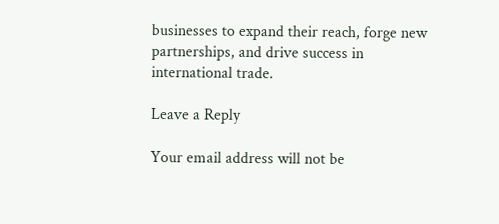businesses to expand their reach, forge new partnerships, and drive success in international trade.

Leave a Reply

Your email address will not be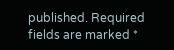published. Required fields are marked *